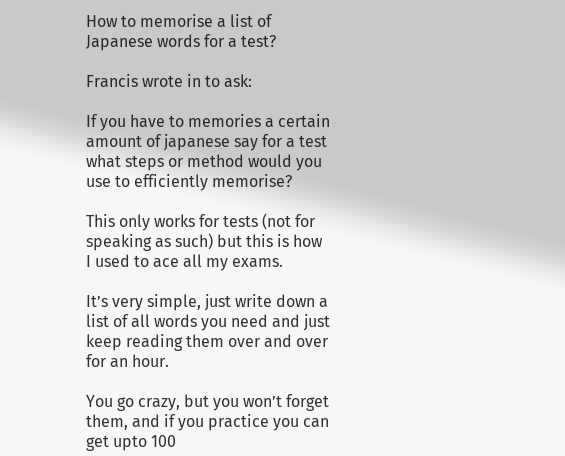How to memorise a list of Japanese words for a test?

Francis wrote in to ask:

If you have to memories a certain amount of japanese say for a test what steps or method would you use to efficiently memorise?

This only works for tests (not for speaking as such) but this is how I used to ace all my exams.

It’s very simple, just write down a list of all words you need and just keep reading them over and over for an hour.

You go crazy, but you won’t forget them, and if you practice you can get upto 100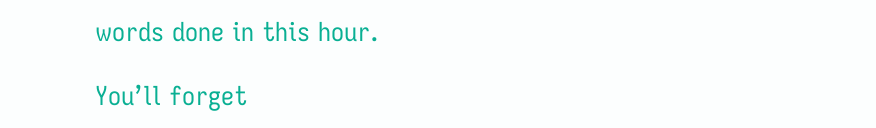words done in this hour.

You’ll forget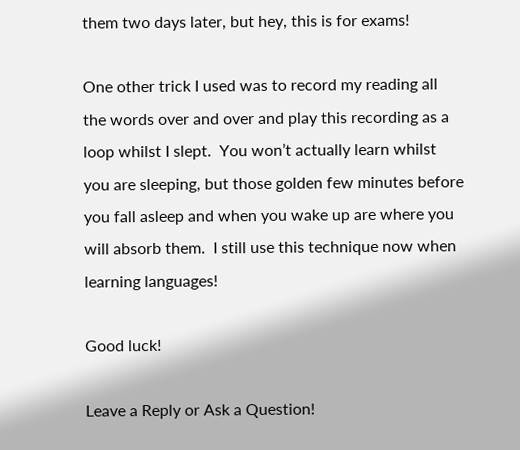them two days later, but hey, this is for exams!

One other trick I used was to record my reading all the words over and over and play this recording as a loop whilst I slept.  You won’t actually learn whilst you are sleeping, but those golden few minutes before you fall asleep and when you wake up are where you will absorb them.  I still use this technique now when learning languages!

Good luck!

Leave a Reply or Ask a Question!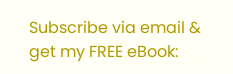Subscribe via email & get my FREE eBook: